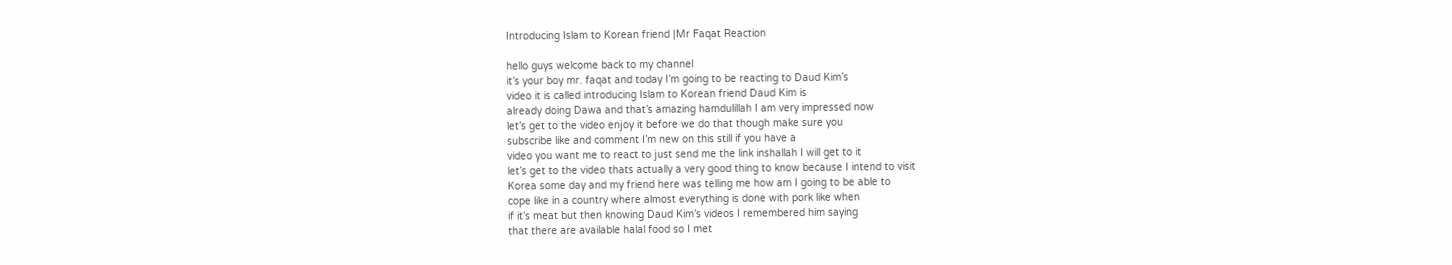Introducing Islam to Korean friend |Mr Faqat Reaction

hello guys welcome back to my channel
it’s your boy mr. faqat and today I’m going to be reacting to Daud Kim’s
video it is called introducing Islam to Korean friend Daud Kim is
already doing Dawa and that’s amazing hamdulillah I am very impressed now
let’s get to the video enjoy it before we do that though make sure you
subscribe like and comment I’m new on this still if you have a
video you want me to react to just send me the link inshallah I will get to it
let’s get to the video thats actually a very good thing to know because I intend to visit
Korea some day and my friend here was telling me how am I going to be able to
cope like in a country where almost everything is done with pork like when
if it’s meat but then knowing Daud Kim’s videos I remembered him saying
that there are available halal food so I met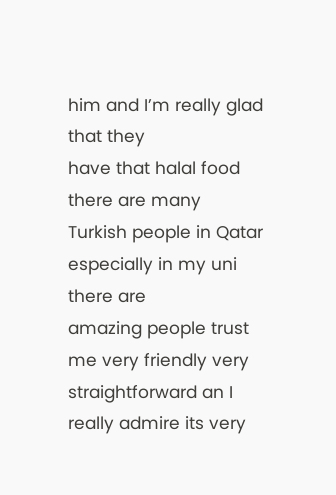him and I’m really glad that they
have that halal food there are many Turkish people in Qatar especially in my uni there are
amazing people trust me very friendly very
straightforward an I really admire its very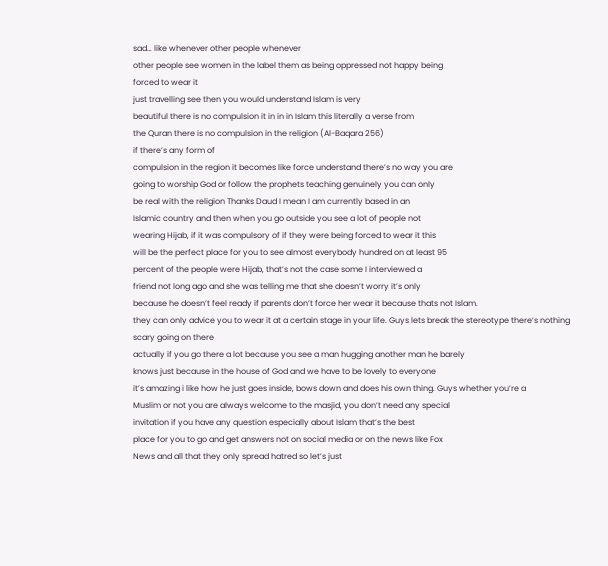sad… like whenever other people whenever
other people see women in the label them as being oppressed not happy being
forced to wear it
just travelling see then you would understand Islam is very
beautiful there is no compulsion it in in in Islam this literally a verse from
the Quran there is no compulsion in the religion (Al-Baqara 256)
if there’s any form of
compulsion in the region it becomes like force understand there’s no way you are
going to worship God or follow the prophets teaching genuinely you can only
be real with the religion Thanks Daud I mean I am currently based in an
Islamic country and then when you go outside you see a lot of people not
wearing Hijab, if it was compulsory of if they were being forced to wear it this
will be the perfect place for you to see almost everybody hundred on at least 95
percent of the people were Hijab, that’s not the case some I interviewed a
friend not long ago and she was telling me that she doesn’t worry it’s only
because he doesn’t feel ready if parents don’t force her wear it because thats not Islam.
they can only advice you to wear it at a certain stage in your life. Guys lets break the stereotype there’s nothing scary going on there
actually if you go there a lot because you see a man hugging another man he barely
knows just because in the house of God and we have to be lovely to everyone
it’s amazing i like how he just goes inside, bows down and does his own thing. Guys whether you’re a
Muslim or not you are always welcome to the masjid, you don’t need any special
invitation if you have any question especially about Islam that’s the best
place for you to go and get answers not on social media or on the news like Fox
News and all that they only spread hatred so let’s just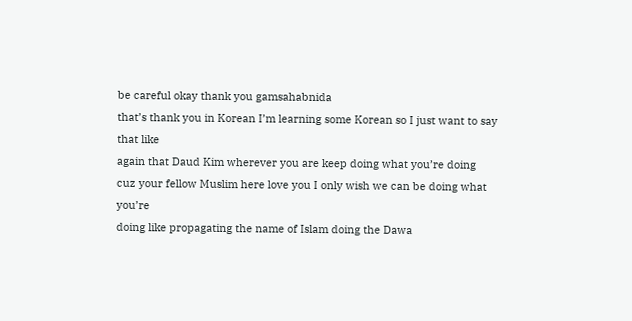be careful okay thank you gamsahabnida
that’s thank you in Korean I’m learning some Korean so I just want to say that like
again that Daud Kim wherever you are keep doing what you’re doing
cuz your fellow Muslim here love you I only wish we can be doing what you’re
doing like propagating the name of Islam doing the Dawa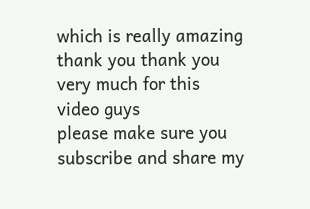which is really amazing
thank you thank you very much for this video guys
please make sure you subscribe and share my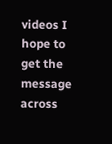videos I hope to get the message
across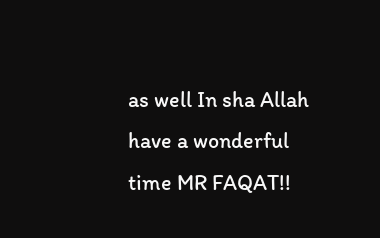as well In sha Allah
have a wonderful time MR FAQAT!!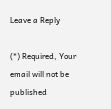Leave a Reply

(*) Required, Your email will not be published